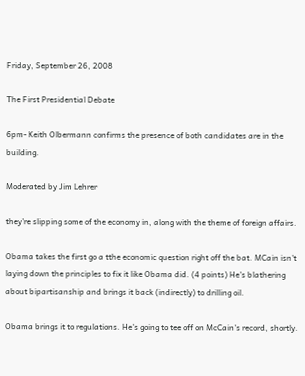Friday, September 26, 2008

The First Presidential Debate

6pm- Keith Olbermann confirms the presence of both candidates are in the building.

Moderated by Jim Lehrer

they're slipping some of the economy in, along with the theme of foreign affairs.

Obama takes the first go a tthe economic question right off the bat. MCain isn't laying down the principles to fix it like Obama did. (4 points) He's blathering about bipartisanship and brings it back (indirectly) to drilling oil.

Obama brings it to regulations. He's going to tee off on McCain's record, shortly.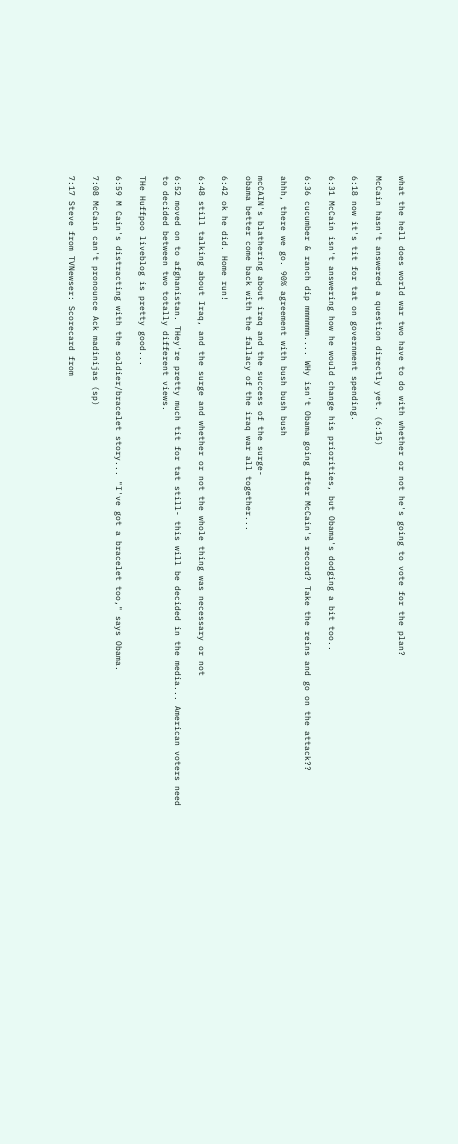what the hell does world war two have to do with whether or not he's going to vote for the plan?

McCain hasn't answered a question directly yet. (6:15)

6:18 now it's tit for tat on government spending.

6:31 McCain isn't answering how he would change his priorities, but Obama's dodging a bit too..

6:36 cucumber & ranch dip mmmmmm.... WHy isn't Obama going after McCain's record? Take the reins and go on the attack??

ahhh, there we go. 90% agreement with bush bush bush

mcCAIN's blathering about iraq and the success of the surge-
obama better come back with the fallacy of the iraq war all together...

6:42 ok he did. Home run!

6:48 still talking about Iraq, and the surge and whether or not the whole thing was necessary or not

6:52 moved on to afghanistan. THey're pretty much tit for tat still- this will be decided in the media... American voters need to decided between two totally different views.

THe Huffpoo liveblog is pretty good...

6:59 M Cain's distracting with the soldier/bracelet story... "I've got a bracelet too," says Obama.

7:08 McCain can't pronounce Ack madinijas (sp)

7:17 Steve from TVNewser: Scorecard from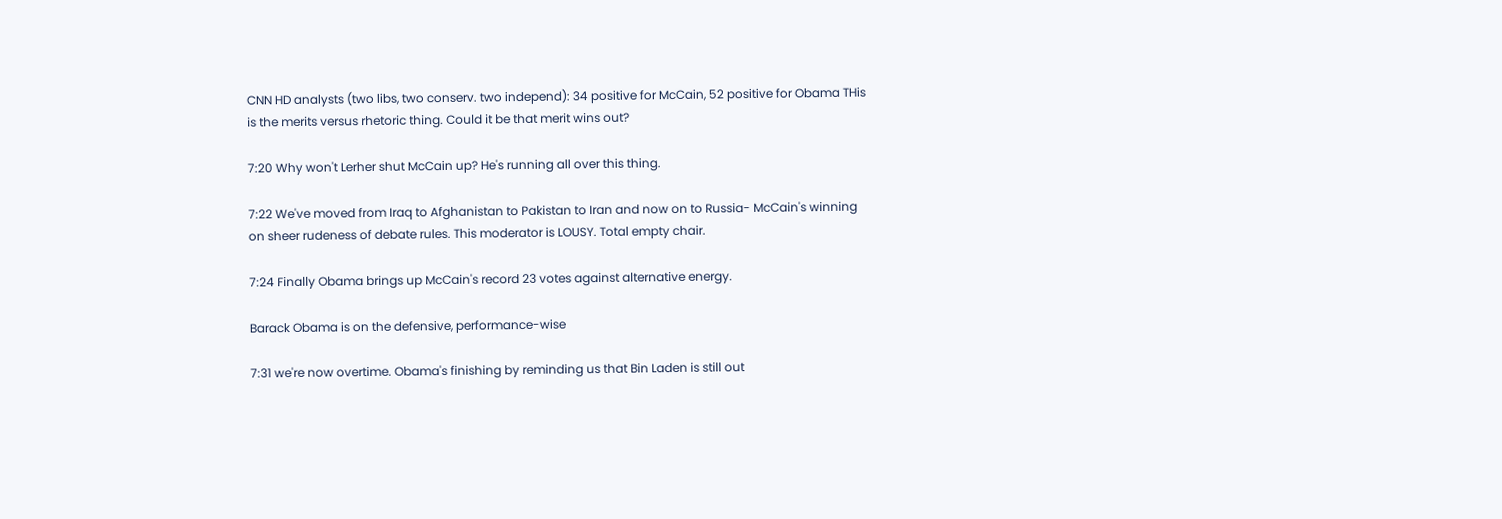CNN HD analysts (two libs, two conserv. two independ): 34 positive for McCain, 52 positive for Obama THis is the merits versus rhetoric thing. Could it be that merit wins out?

7:20 Why won't Lerher shut McCain up? He's running all over this thing.

7:22 We've moved from Iraq to Afghanistan to Pakistan to Iran and now on to Russia- McCain's winning on sheer rudeness of debate rules. This moderator is LOUSY. Total empty chair.

7:24 Finally Obama brings up McCain's record 23 votes against alternative energy.

Barack Obama is on the defensive, performance-wise

7:31 we're now overtime. Obama's finishing by reminding us that Bin Laden is still out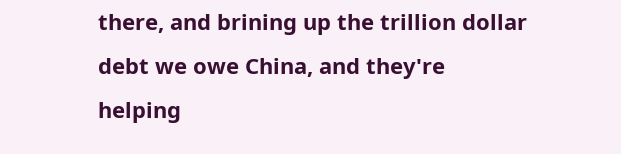there, and brining up the trillion dollar debt we owe China, and they're helping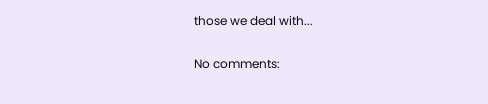those we deal with...


No comments: